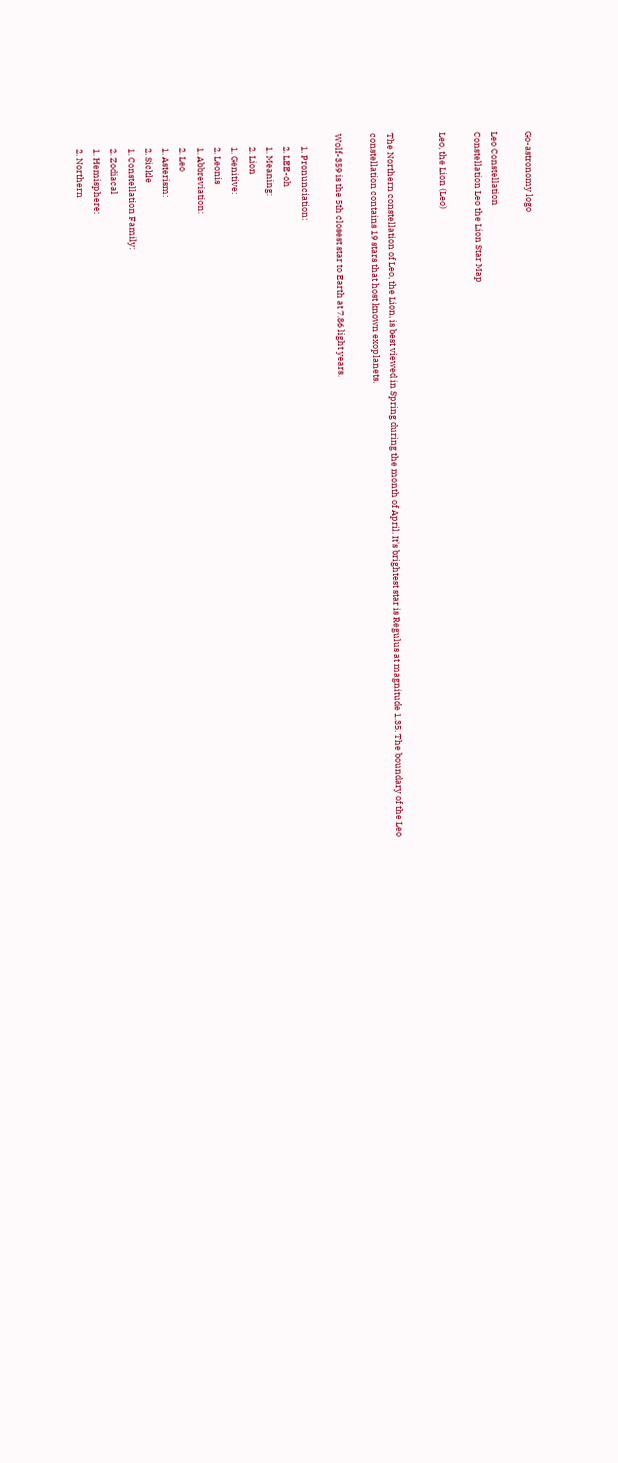Go-astronomy logo

Leo Constellation
Constellation Leo the Lion Star Map

Leo, the Lion (Leo)


The Northern constellation of Leo, the Lion, is best viewed in Spring during the month of April. It's brightest star is Regulus at magnitude 1.35. The boundary of the Leo constellation contains 19 stars that host known exoplanets.

Wolf-359 is the 5th closest star to Earth at 7.86 light years.

      1. Pronunciation:
      2. LEE-oh
      1. Meaning:
      2. Lion
      1. Genitive:
      2. Leonis
      1. Abbreviation:
      2. Leo
      1. Asterism:
      2. Sickle
      1. Constellation Family:
      2. Zodiacal
      1. Hemisphere:
      2. Northern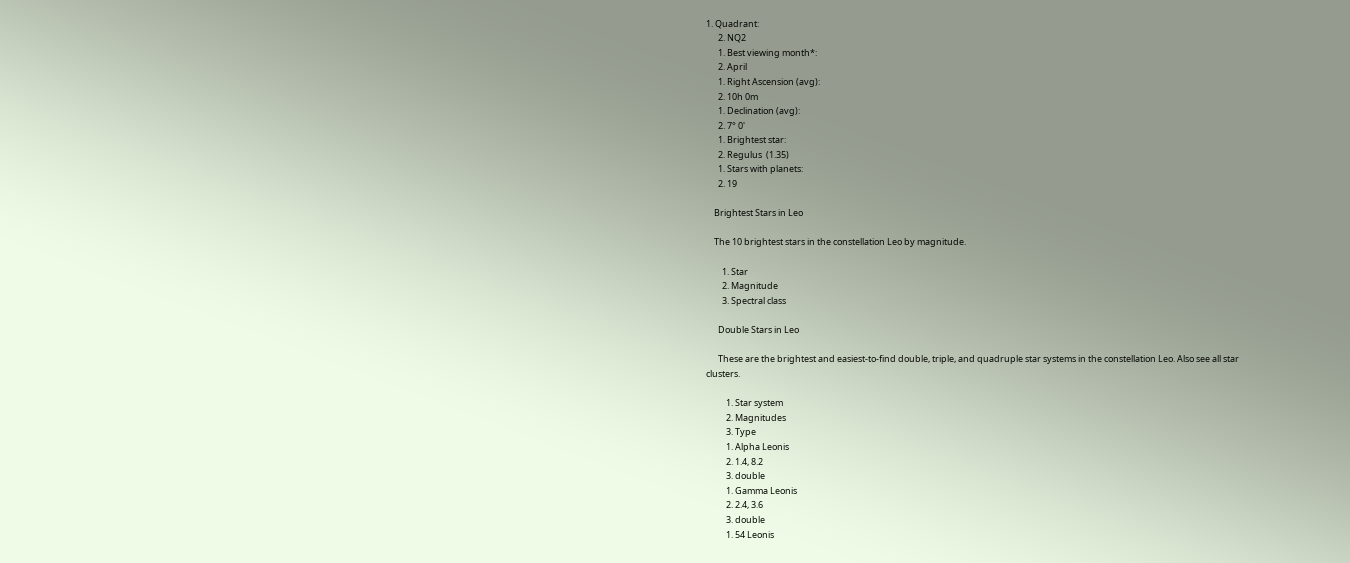1. Quadrant:
      2. NQ2
      1. Best viewing month*:
      2. April
      1. Right Ascension (avg):
      2. 10h 0m
      1. Declination (avg):
      2. 7° 0'
      1. Brightest star:
      2. Regulus  (1.35)
      1. Stars with planets:
      2. 19

    Brightest Stars in Leo

    The 10 brightest stars in the constellation Leo by magnitude.

        1. Star
        2. Magnitude
        3. Spectral class

      Double Stars in Leo

      These are the brightest and easiest-to-find double, triple, and quadruple star systems in the constellation Leo. Also see all star clusters.

          1. Star system
          2. Magnitudes
          3. Type
          1. Alpha Leonis
          2. 1.4, 8.2
          3. double
          1. Gamma Leonis
          2. 2.4, 3.6
          3. double
          1. 54 Leonis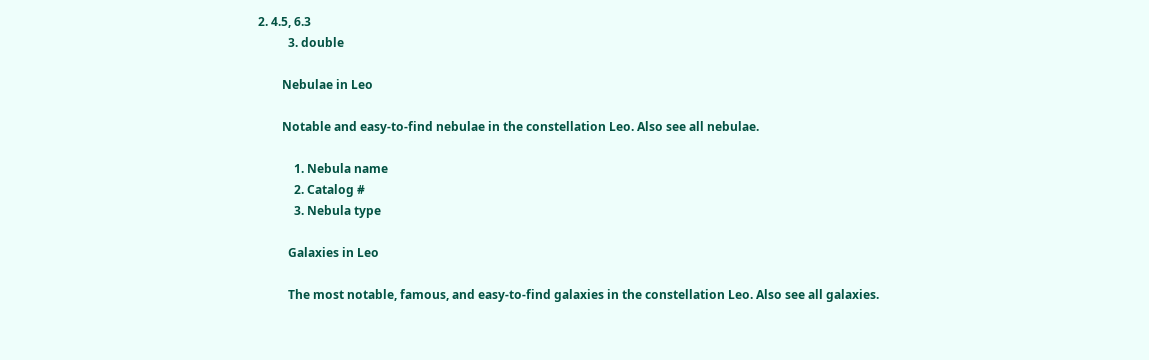2. 4.5, 6.3
          3. double

        Nebulae in Leo

        Notable and easy-to-find nebulae in the constellation Leo. Also see all nebulae.

            1. Nebula name
            2. Catalog #
            3. Nebula type

          Galaxies in Leo

          The most notable, famous, and easy-to-find galaxies in the constellation Leo. Also see all galaxies.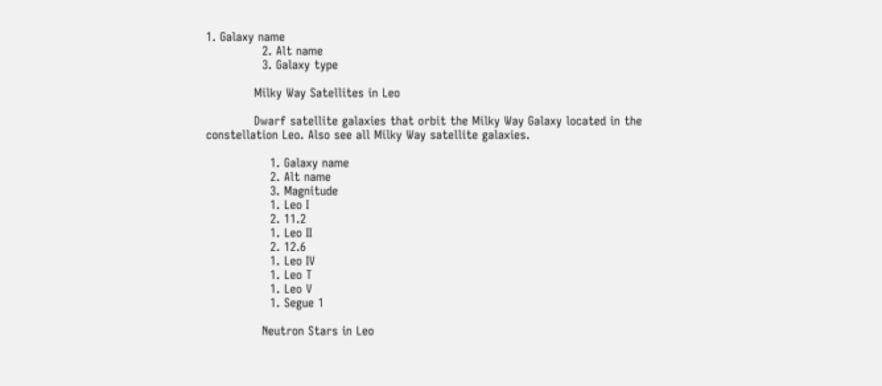1. Galaxy name
              2. Alt name
              3. Galaxy type

            Milky Way Satellites in Leo

            Dwarf satellite galaxies that orbit the Milky Way Galaxy located in the constellation Leo. Also see all Milky Way satellite galaxies.

                1. Galaxy name
                2. Alt name
                3. Magnitude
                1. Leo I
                2. 11.2
                1. Leo II
                2. 12.6
                1. Leo IV
                1. Leo T
                1. Leo V
                1. Segue 1

              Neutron Stars in Leo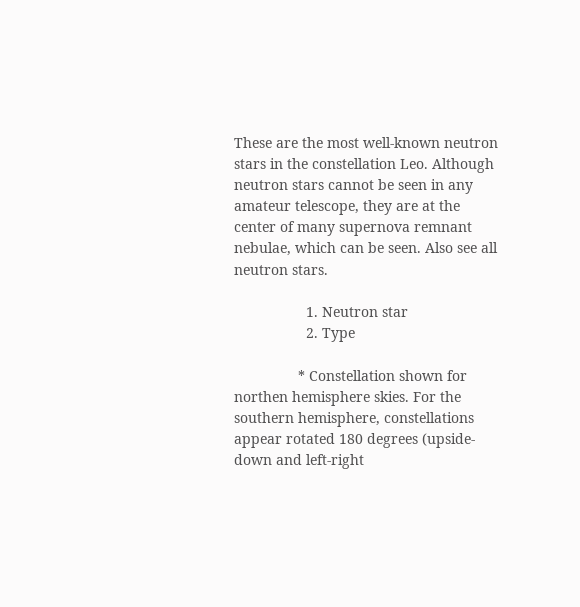These are the most well-known neutron stars in the constellation Leo. Although neutron stars cannot be seen in any amateur telescope, they are at the center of many supernova remnant nebulae, which can be seen. Also see all neutron stars.

                  1. Neutron star
                  2. Type

                * Constellation shown for northen hemisphere skies. For the southern hemisphere, constellations appear rotated 180 degrees (upside-down and left-right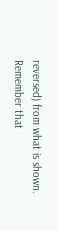reversed) from what is shown. Remember that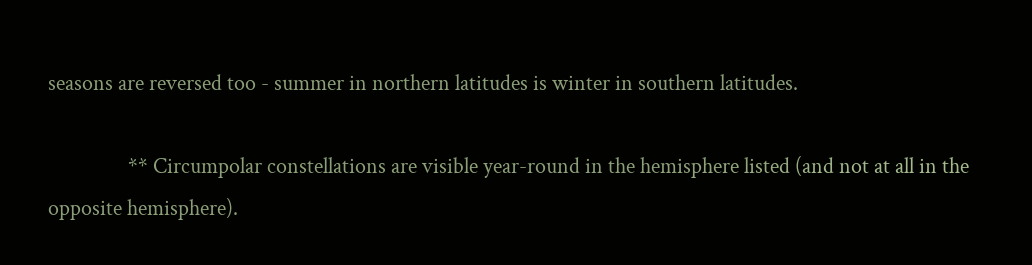seasons are reversed too - summer in northern latitudes is winter in southern latitudes.

                ** Circumpolar constellations are visible year-round in the hemisphere listed (and not at all in the opposite hemisphere).